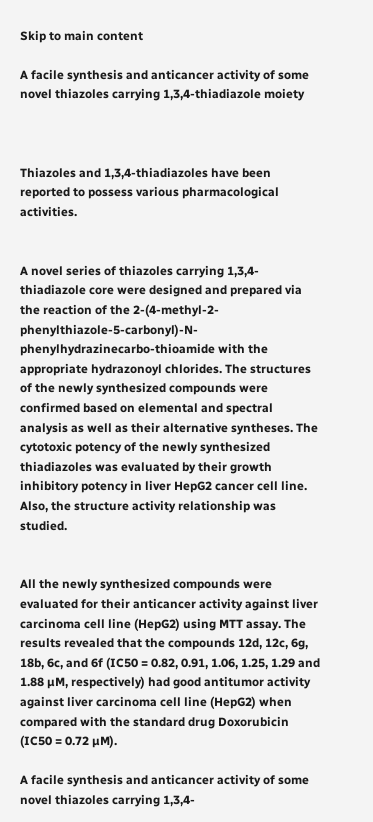Skip to main content

A facile synthesis and anticancer activity of some novel thiazoles carrying 1,3,4-thiadiazole moiety



Thiazoles and 1,3,4-thiadiazoles have been reported to possess various pharmacological activities.


A novel series of thiazoles carrying 1,3,4-thiadiazole core were designed and prepared via the reaction of the 2-(4-methyl-2-phenylthiazole-5-carbonyl)-N-phenylhydrazinecarbo-thioamide with the appropriate hydrazonoyl chlorides. The structures of the newly synthesized compounds were confirmed based on elemental and spectral analysis as well as their alternative syntheses. The cytotoxic potency of the newly synthesized thiadiazoles was evaluated by their growth inhibitory potency in liver HepG2 cancer cell line. Also, the structure activity relationship was studied.


All the newly synthesized compounds were evaluated for their anticancer activity against liver carcinoma cell line (HepG2) using MTT assay. The results revealed that the compounds 12d, 12c, 6g, 18b, 6c, and 6f (IC50 = 0.82, 0.91, 1.06, 1.25, 1.29 and 1.88 µM, respectively) had good antitumor activity against liver carcinoma cell line (HepG2) when compared with the standard drug Doxorubicin (IC50 = 0.72 µM).

A facile synthesis and anticancer activity of some novel thiazoles carrying 1,3,4-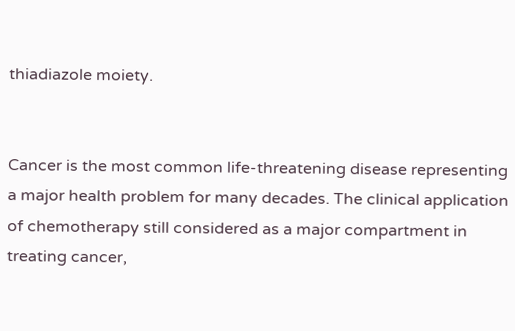thiadiazole moiety.


Cancer is the most common life-threatening disease representing a major health problem for many decades. The clinical application of chemotherapy still considered as a major compartment in treating cancer,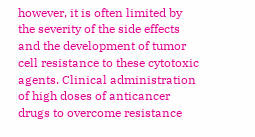however, it is often limited by the severity of the side effects and the development of tumor cell resistance to these cytotoxic agents. Clinical administration of high doses of anticancer drugs to overcome resistance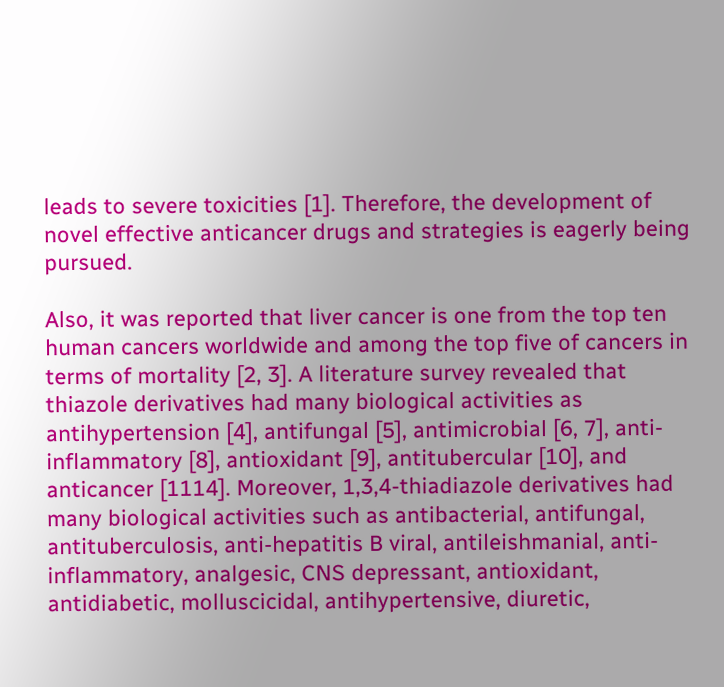leads to severe toxicities [1]. Therefore, the development of novel effective anticancer drugs and strategies is eagerly being pursued.

Also, it was reported that liver cancer is one from the top ten human cancers worldwide and among the top five of cancers in terms of mortality [2, 3]. A literature survey revealed that thiazole derivatives had many biological activities as antihypertension [4], antifungal [5], antimicrobial [6, 7], anti-inflammatory [8], antioxidant [9], antitubercular [10], and anticancer [1114]. Moreover, 1,3,4-thiadiazole derivatives had many biological activities such as antibacterial, antifungal, antituberculosis, anti-hepatitis B viral, antileishmanial, anti-inflammatory, analgesic, CNS depressant, antioxidant, antidiabetic, molluscicidal, antihypertensive, diuretic,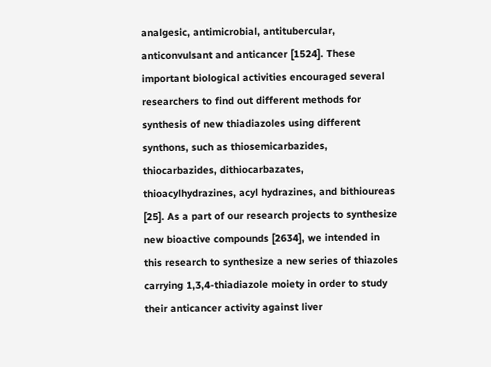analgesic, antimicrobial, antitubercular, anticonvulsant and anticancer [1524]. These important biological activities encouraged several researchers to find out different methods for synthesis of new thiadiazoles using different synthons, such as thiosemicarbazides, thiocarbazides, dithiocarbazates, thioacylhydrazines, acyl hydrazines, and bithioureas [25]. As a part of our research projects to synthesize new bioactive compounds [2634], we intended in this research to synthesize a new series of thiazoles carrying 1,3,4-thiadiazole moiety in order to study their anticancer activity against liver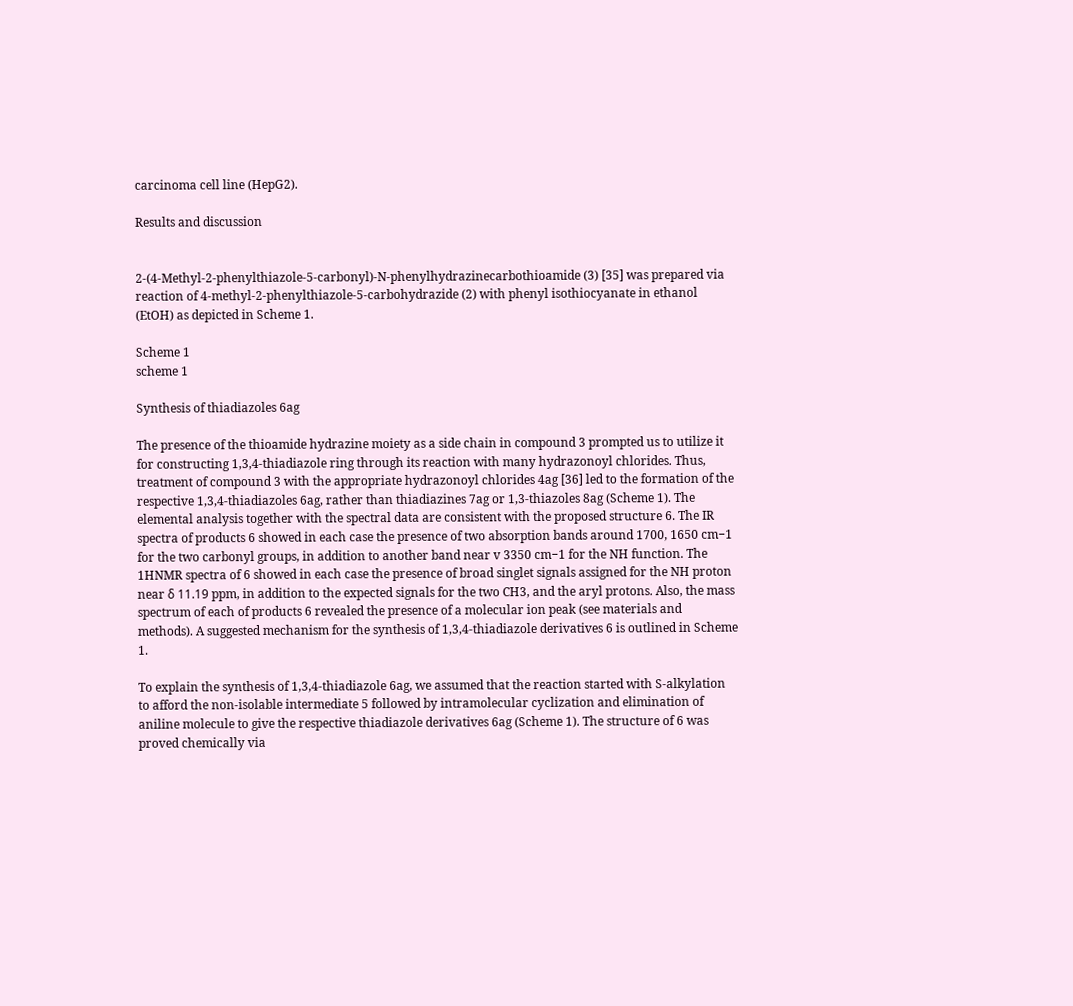carcinoma cell line (HepG2).

Results and discussion


2-(4-Methyl-2-phenylthiazole-5-carbonyl)-N-phenylhydrazinecarbothioamide (3) [35] was prepared via reaction of 4-methyl-2-phenylthiazole-5-carbohydrazide (2) with phenyl isothiocyanate in ethanol (EtOH) as depicted in Scheme 1.

Scheme 1
scheme 1

Synthesis of thiadiazoles 6ag

The presence of the thioamide hydrazine moiety as a side chain in compound 3 prompted us to utilize it for constructing 1,3,4-thiadiazole ring through its reaction with many hydrazonoyl chlorides. Thus, treatment of compound 3 with the appropriate hydrazonoyl chlorides 4ag [36] led to the formation of the respective 1,3,4-thiadiazoles 6ag, rather than thiadiazines 7ag or 1,3-thiazoles 8ag (Scheme 1). The elemental analysis together with the spectral data are consistent with the proposed structure 6. The IR spectra of products 6 showed in each case the presence of two absorption bands around 1700, 1650 cm−1 for the two carbonyl groups, in addition to another band near v 3350 cm−1 for the NH function. The 1HNMR spectra of 6 showed in each case the presence of broad singlet signals assigned for the NH proton near δ 11.19 ppm, in addition to the expected signals for the two CH3, and the aryl protons. Also, the mass spectrum of each of products 6 revealed the presence of a molecular ion peak (see materials and methods). A suggested mechanism for the synthesis of 1,3,4-thiadiazole derivatives 6 is outlined in Scheme 1.

To explain the synthesis of 1,3,4-thiadiazole 6ag, we assumed that the reaction started with S-alkylation to afford the non-isolable intermediate 5 followed by intramolecular cyclization and elimination of aniline molecule to give the respective thiadiazole derivatives 6ag (Scheme 1). The structure of 6 was proved chemically via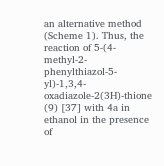an alternative method (Scheme 1). Thus, the reaction of 5-(4-methyl-2-phenylthiazol-5-yl)-1,3,4-oxadiazole-2(3H)-thione (9) [37] with 4a in ethanol in the presence of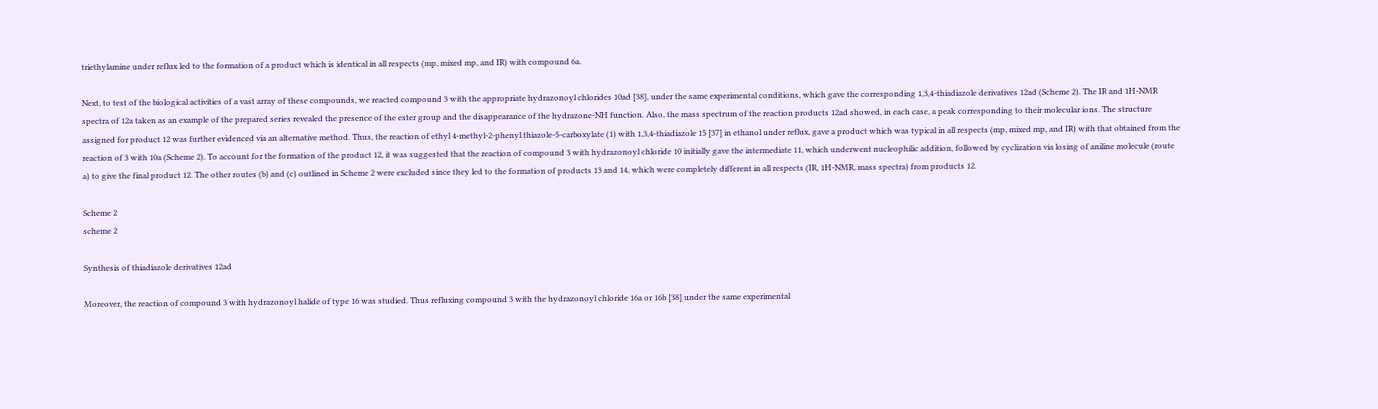triethylamine under reflux led to the formation of a product which is identical in all respects (mp, mixed mp, and IR) with compound 6a.

Next, to test of the biological activities of a vast array of these compounds, we reacted compound 3 with the appropriate hydrazonoyl chlorides 10ad [38], under the same experimental conditions, which gave the corresponding 1,3,4-thiadiazole derivatives 12ad (Scheme 2). The IR and 1H-NMR spectra of 12a taken as an example of the prepared series revealed the presence of the ester group and the disappearance of the hydrazone-NH function. Also, the mass spectrum of the reaction products 12ad showed, in each case, a peak corresponding to their molecular ions. The structure assigned for product 12 was further evidenced via an alternative method. Thus, the reaction of ethyl 4-methyl-2-phenyl thiazole-5-carboxylate (1) with 1,3,4-thiadiazole 15 [37] in ethanol under reflux, gave a product which was typical in all respects (mp, mixed mp, and IR) with that obtained from the reaction of 3 with 10a (Scheme 2). To account for the formation of the product 12, it was suggested that the reaction of compound 3 with hydrazonoyl chloride 10 initially gave the intermediate 11, which underwent nucleophilic addition, followed by cyclization via losing of aniline molecule (route a) to give the final product 12. The other routes (b) and (c) outlined in Scheme 2 were excluded since they led to the formation of products 13 and 14, which were completely different in all respects (IR, 1H-NMR, mass spectra) from products 12.

Scheme 2
scheme 2

Synthesis of thiadiazole derivatives 12ad

Moreover, the reaction of compound 3 with hydrazonoyl halide of type 16 was studied. Thus refluxing compound 3 with the hydrazonoyl chloride 16a or 16b [38] under the same experimental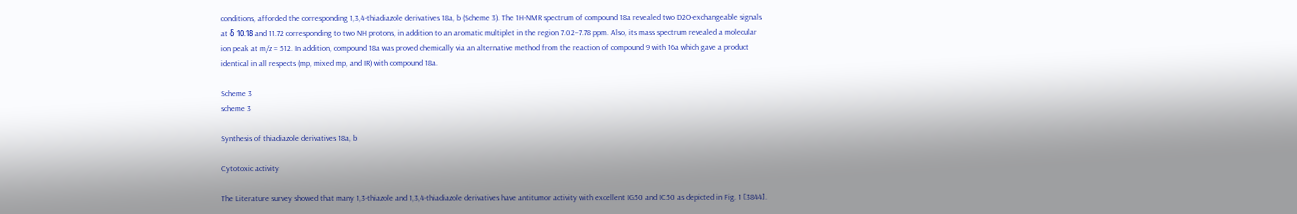conditions, afforded the corresponding 1,3,4-thiadiazole derivatives 18a, b (Scheme 3). The 1H-NMR spectrum of compound 18a revealed two D2O-exchangeable signals at δ 10.18 and 11.72 corresponding to two NH protons, in addition to an aromatic multiplet in the region 7.02–7.78 ppm. Also, its mass spectrum revealed a molecular ion peak at m/z = 512. In addition, compound 18a was proved chemically via an alternative method from the reaction of compound 9 with 16a which gave a product identical in all respects (mp, mixed mp, and IR) with compound 18a.

Scheme 3
scheme 3

Synthesis of thiadiazole derivatives 18a, b

Cytotoxic activity

The Literature survey showed that many 1,3-thiazole and 1,3,4-thiadiazole derivatives have antitumor activity with excellent IG50 and IC50 as depicted in Fig. 1 [3844].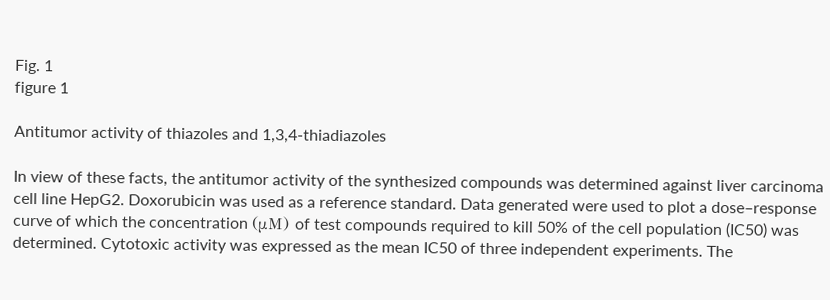Fig. 1
figure 1

Antitumor activity of thiazoles and 1,3,4-thiadiazoles

In view of these facts, the antitumor activity of the synthesized compounds was determined against liver carcinoma cell line HepG2. Doxorubicin was used as a reference standard. Data generated were used to plot a dose–response curve of which the concentration (μM) of test compounds required to kill 50% of the cell population (IC50) was determined. Cytotoxic activity was expressed as the mean IC50 of three independent experiments. The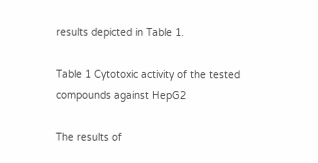results depicted in Table 1.

Table 1 Cytotoxic activity of the tested compounds against HepG2

The results of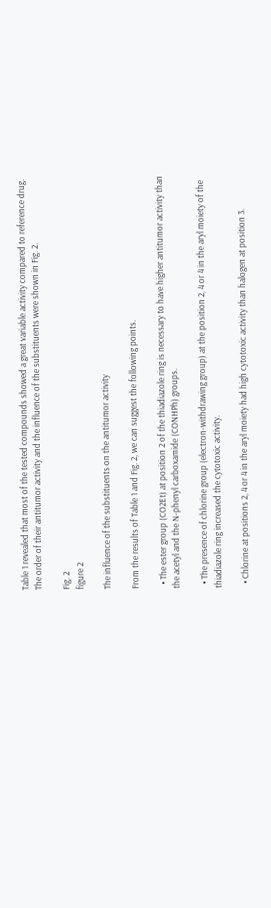Table 1 revealed that most of the tested compounds showed a great variable activity compared to reference drug. The order of their antitumor activity and the influence of the substituents were shown in Fig. 2.

Fig. 2
figure 2

The influence of the substituents on the antitumor activity

From the results of Table 1 and Fig. 2, we can suggest the following points.

  • The ester group (CO2Et) at position 2 of the thiadiazole ring is necessary to have higher antitumor activity than the acetyl and the N-phenyl carboxamide (CONHPh) groups.

  • The presence of chlorine group (electron-withdrawing group) at the position 2, 4 or 4 in the aryl moiety of the thiadiazole ring increased the cytotoxic activity.

  • Chlorine at positions 2, 4 or 4 in the aryl moiety had high cytotoxic activity than halogen at position 3.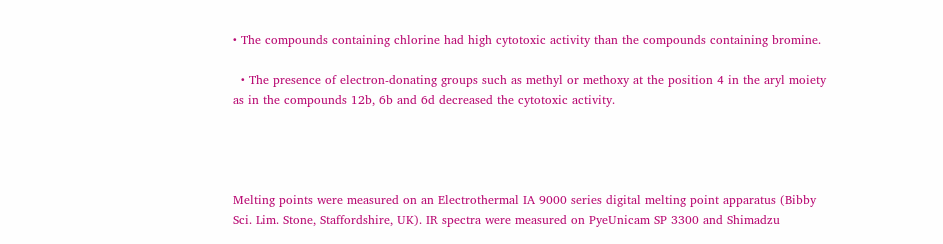• The compounds containing chlorine had high cytotoxic activity than the compounds containing bromine.

  • The presence of electron-donating groups such as methyl or methoxy at the position 4 in the aryl moiety as in the compounds 12b, 6b and 6d decreased the cytotoxic activity.




Melting points were measured on an Electrothermal IA 9000 series digital melting point apparatus (Bibby Sci. Lim. Stone, Staffordshire, UK). IR spectra were measured on PyeUnicam SP 3300 and Shimadzu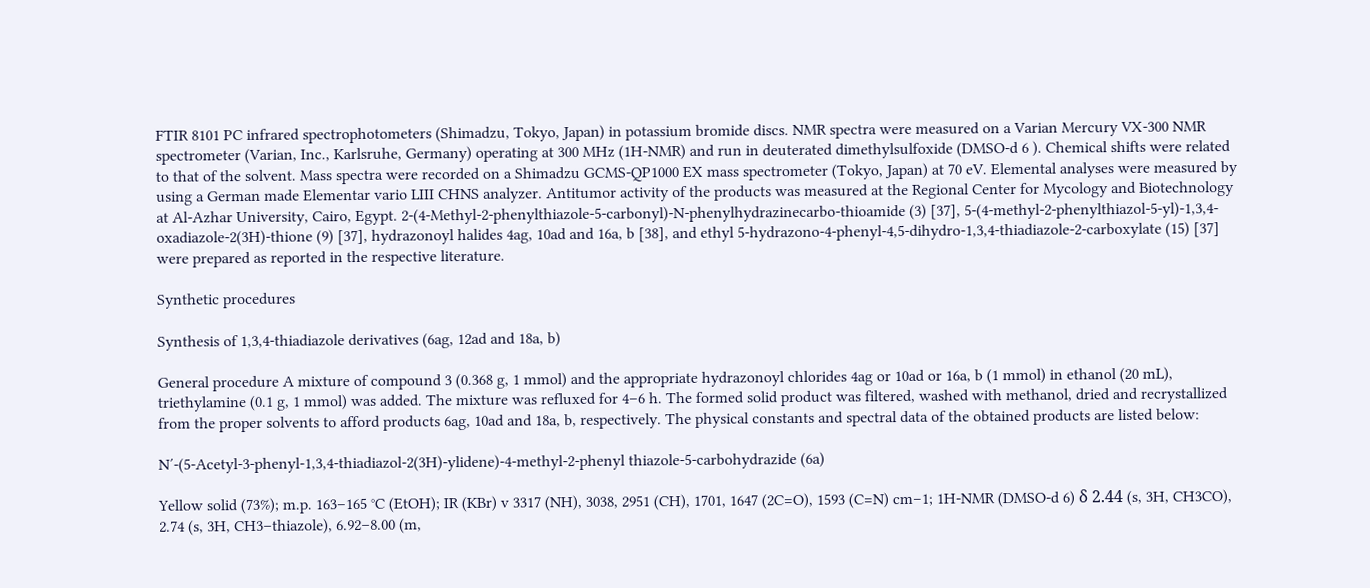FTIR 8101 PC infrared spectrophotometers (Shimadzu, Tokyo, Japan) in potassium bromide discs. NMR spectra were measured on a Varian Mercury VX-300 NMR spectrometer (Varian, Inc., Karlsruhe, Germany) operating at 300 MHz (1H-NMR) and run in deuterated dimethylsulfoxide (DMSO-d 6 ). Chemical shifts were related to that of the solvent. Mass spectra were recorded on a Shimadzu GCMS-QP1000 EX mass spectrometer (Tokyo, Japan) at 70 eV. Elemental analyses were measured by using a German made Elementar vario LIII CHNS analyzer. Antitumor activity of the products was measured at the Regional Center for Mycology and Biotechnology at Al-Azhar University, Cairo, Egypt. 2-(4-Methyl-2-phenylthiazole-5-carbonyl)-N-phenylhydrazinecarbo-thioamide (3) [37], 5-(4-methyl-2-phenylthiazol-5-yl)-1,3,4-oxadiazole-2(3H)-thione (9) [37], hydrazonoyl halides 4ag, 10ad and 16a, b [38], and ethyl 5-hydrazono-4-phenyl-4,5-dihydro-1,3,4-thiadiazole-2-carboxylate (15) [37] were prepared as reported in the respective literature.

Synthetic procedures

Synthesis of 1,3,4-thiadiazole derivatives (6ag, 12ad and 18a, b)

General procedure A mixture of compound 3 (0.368 g, 1 mmol) and the appropriate hydrazonoyl chlorides 4ag or 10ad or 16a, b (1 mmol) in ethanol (20 mL), triethylamine (0.1 g, 1 mmol) was added. The mixture was refluxed for 4–6 h. The formed solid product was filtered, washed with methanol, dried and recrystallized from the proper solvents to afford products 6ag, 10ad and 18a, b, respectively. The physical constants and spectral data of the obtained products are listed below:

N′-(5-Acetyl-3-phenyl-1,3,4-thiadiazol-2(3H)-ylidene)-4-methyl-2-phenyl thiazole-5-carbohydrazide (6a)

Yellow solid (73%); m.p. 163–165 °C (EtOH); IR (KBr) v 3317 (NH), 3038, 2951 (CH), 1701, 1647 (2C=O), 1593 (C=N) cm−1; 1H-NMR (DMSO-d 6) δ 2.44 (s, 3H, CH3CO), 2.74 (s, 3H, CH3–thiazole), 6.92–8.00 (m,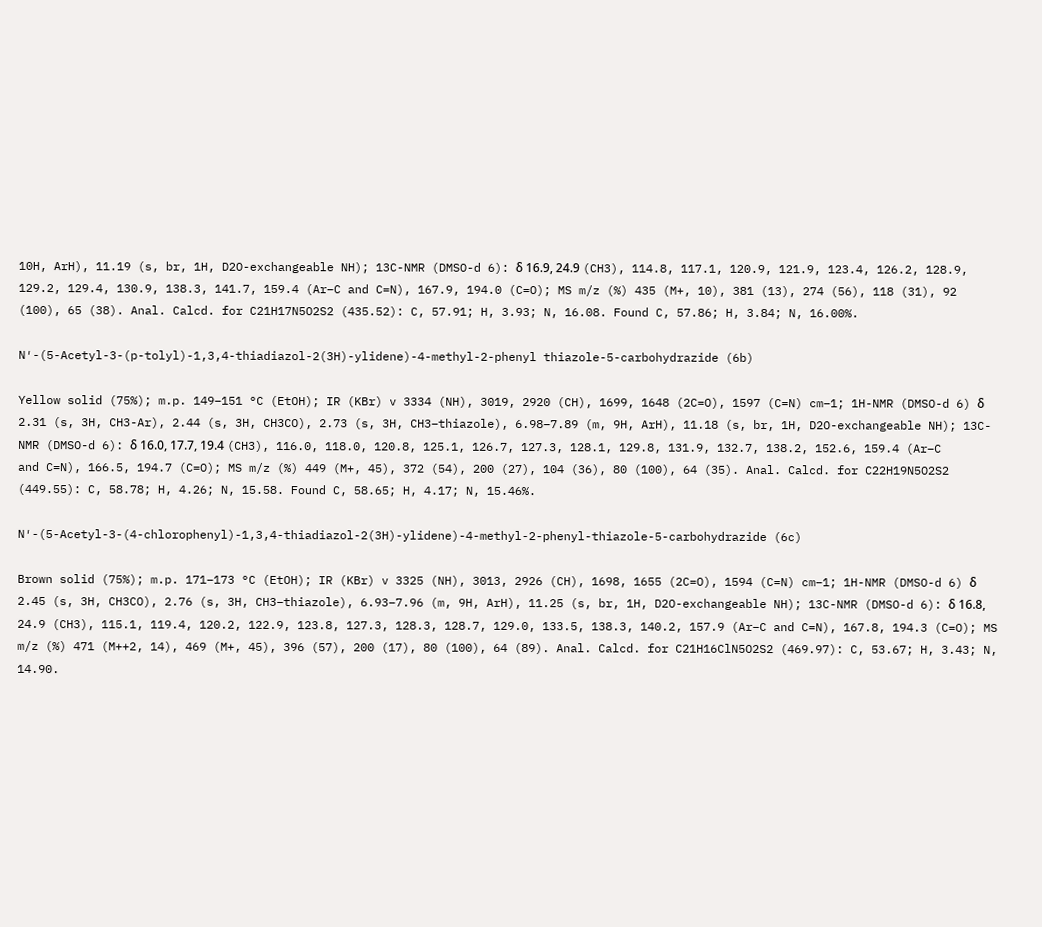10H, ArH), 11.19 (s, br, 1H, D2O-exchangeable NH); 13C-NMR (DMSO-d 6): δ 16.9, 24.9 (CH3), 114.8, 117.1, 120.9, 121.9, 123.4, 126.2, 128.9, 129.2, 129.4, 130.9, 138.3, 141.7, 159.4 (Ar–C and C=N), 167.9, 194.0 (C=O); MS m/z (%) 435 (M+, 10), 381 (13), 274 (56), 118 (31), 92 (100), 65 (38). Anal. Calcd. for C21H17N5O2S2 (435.52): C, 57.91; H, 3.93; N, 16.08. Found C, 57.86; H, 3.84; N, 16.00%.

N′-(5-Acetyl-3-(p-tolyl)-1,3,4-thiadiazol-2(3H)-ylidene)-4-methyl-2-phenyl thiazole-5-carbohydrazide (6b)

Yellow solid (75%); m.p. 149–151 °C (EtOH); IR (KBr) v 3334 (NH), 3019, 2920 (CH), 1699, 1648 (2C=O), 1597 (C=N) cm−1; 1H-NMR (DMSO-d 6) δ 2.31 (s, 3H, CH3-Ar), 2.44 (s, 3H, CH3CO), 2.73 (s, 3H, CH3–thiazole), 6.98–7.89 (m, 9H, ArH), 11.18 (s, br, 1H, D2O-exchangeable NH); 13C-NMR (DMSO-d 6): δ 16.0, 17.7, 19.4 (CH3), 116.0, 118.0, 120.8, 125.1, 126.7, 127.3, 128.1, 129.8, 131.9, 132.7, 138.2, 152.6, 159.4 (Ar–C and C=N), 166.5, 194.7 (C=O); MS m/z (%) 449 (M+, 45), 372 (54), 200 (27), 104 (36), 80 (100), 64 (35). Anal. Calcd. for C22H19N5O2S2 (449.55): C, 58.78; H, 4.26; N, 15.58. Found C, 58.65; H, 4.17; N, 15.46%.

N′-(5-Acetyl-3-(4-chlorophenyl)-1,3,4-thiadiazol-2(3H)-ylidene)-4-methyl-2-phenyl-thiazole-5-carbohydrazide (6c)

Brown solid (75%); m.p. 171–173 °C (EtOH); IR (KBr) v 3325 (NH), 3013, 2926 (CH), 1698, 1655 (2C=O), 1594 (C=N) cm−1; 1H-NMR (DMSO-d 6) δ 2.45 (s, 3H, CH3CO), 2.76 (s, 3H, CH3–thiazole), 6.93–7.96 (m, 9H, ArH), 11.25 (s, br, 1H, D2O-exchangeable NH); 13C-NMR (DMSO-d 6): δ 16.8, 24.9 (CH3), 115.1, 119.4, 120.2, 122.9, 123.8, 127.3, 128.3, 128.7, 129.0, 133.5, 138.3, 140.2, 157.9 (Ar–C and C=N), 167.8, 194.3 (C=O); MS m/z (%) 471 (M++2, 14), 469 (M+, 45), 396 (57), 200 (17), 80 (100), 64 (89). Anal. Calcd. for C21H16ClN5O2S2 (469.97): C, 53.67; H, 3.43; N, 14.90.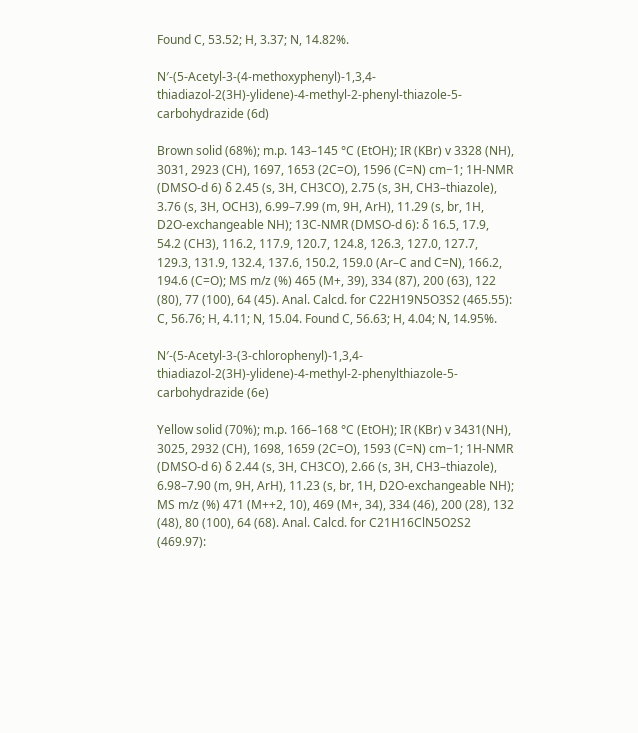Found C, 53.52; H, 3.37; N, 14.82%.

N′-(5-Acetyl-3-(4-methoxyphenyl)-1,3,4-thiadiazol-2(3H)-ylidene)-4-methyl-2-phenyl-thiazole-5-carbohydrazide (6d)

Brown solid (68%); m.p. 143–145 °C (EtOH); IR (KBr) v 3328 (NH), 3031, 2923 (CH), 1697, 1653 (2C=O), 1596 (C=N) cm−1; 1H-NMR (DMSO-d 6) δ 2.45 (s, 3H, CH3CO), 2.75 (s, 3H, CH3–thiazole), 3.76 (s, 3H, OCH3), 6.99–7.99 (m, 9H, ArH), 11.29 (s, br, 1H, D2O-exchangeable NH); 13C-NMR (DMSO-d 6): δ 16.5, 17.9, 54.2 (CH3), 116.2, 117.9, 120.7, 124.8, 126.3, 127.0, 127.7, 129.3, 131.9, 132.4, 137.6, 150.2, 159.0 (Ar–C and C=N), 166.2, 194.6 (C=O); MS m/z (%) 465 (M+, 39), 334 (87), 200 (63), 122 (80), 77 (100), 64 (45). Anal. Calcd. for C22H19N5O3S2 (465.55): C, 56.76; H, 4.11; N, 15.04. Found C, 56.63; H, 4.04; N, 14.95%.

N′-(5-Acetyl-3-(3-chlorophenyl)-1,3,4-thiadiazol-2(3H)-ylidene)-4-methyl-2-phenylthiazole-5-carbohydrazide (6e)

Yellow solid (70%); m.p. 166–168 °C (EtOH); IR (KBr) v 3431(NH), 3025, 2932 (CH), 1698, 1659 (2C=O), 1593 (C=N) cm−1; 1H-NMR (DMSO-d 6) δ 2.44 (s, 3H, CH3CO), 2.66 (s, 3H, CH3–thiazole), 6.98–7.90 (m, 9H, ArH), 11.23 (s, br, 1H, D2O-exchangeable NH); MS m/z (%) 471 (M++2, 10), 469 (M+, 34), 334 (46), 200 (28), 132 (48), 80 (100), 64 (68). Anal. Calcd. for C21H16ClN5O2S2 (469.97):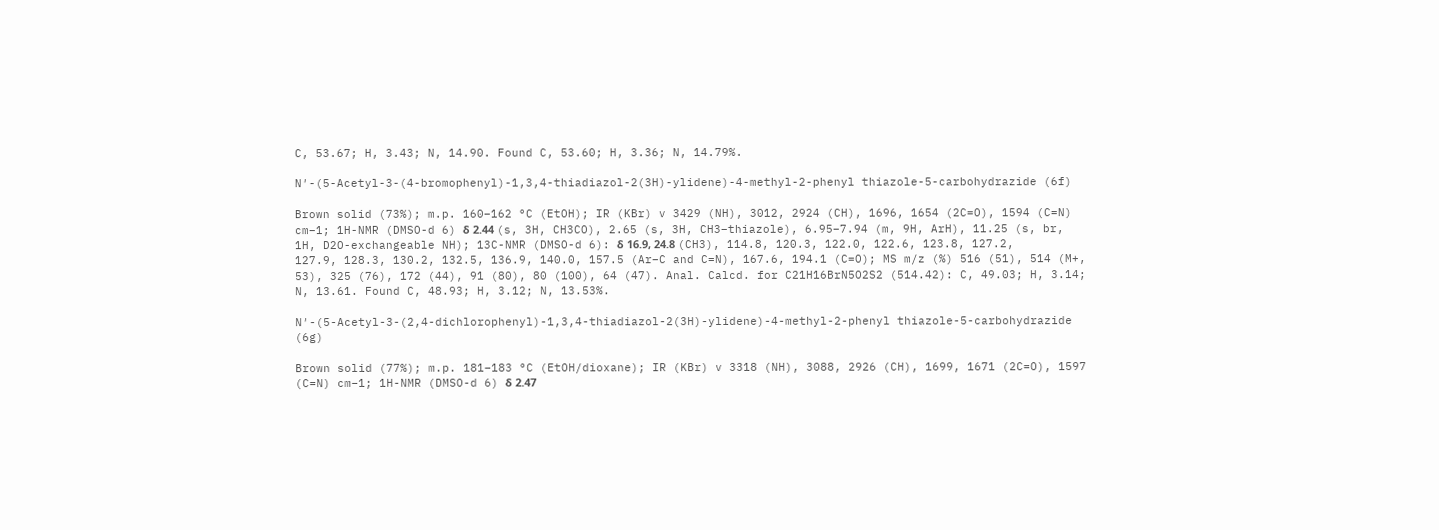C, 53.67; H, 3.43; N, 14.90. Found C, 53.60; H, 3.36; N, 14.79%.

N′-(5-Acetyl-3-(4-bromophenyl)-1,3,4-thiadiazol-2(3H)-ylidene)-4-methyl-2-phenyl thiazole-5-carbohydrazide (6f)

Brown solid (73%); m.p. 160–162 °C (EtOH); IR (KBr) v 3429 (NH), 3012, 2924 (CH), 1696, 1654 (2C=O), 1594 (C=N) cm−1; 1H-NMR (DMSO-d 6) δ 2.44 (s, 3H, CH3CO), 2.65 (s, 3H, CH3–thiazole), 6.95–7.94 (m, 9H, ArH), 11.25 (s, br, 1H, D2O-exchangeable NH); 13C-NMR (DMSO-d 6): δ 16.9, 24.8 (CH3), 114.8, 120.3, 122.0, 122.6, 123.8, 127.2, 127.9, 128.3, 130.2, 132.5, 136.9, 140.0, 157.5 (Ar–C and C=N), 167.6, 194.1 (C=O); MS m/z (%) 516 (51), 514 (M+, 53), 325 (76), 172 (44), 91 (80), 80 (100), 64 (47). Anal. Calcd. for C21H16BrN5O2S2 (514.42): C, 49.03; H, 3.14; N, 13.61. Found C, 48.93; H, 3.12; N, 13.53%.

N′-(5-Acetyl-3-(2,4-dichlorophenyl)-1,3,4-thiadiazol-2(3H)-ylidene)-4-methyl-2-phenyl thiazole-5-carbohydrazide (6g)

Brown solid (77%); m.p. 181–183 °C (EtOH/dioxane); IR (KBr) v 3318 (NH), 3088, 2926 (CH), 1699, 1671 (2C=O), 1597 (C=N) cm−1; 1H-NMR (DMSO-d 6) δ 2.47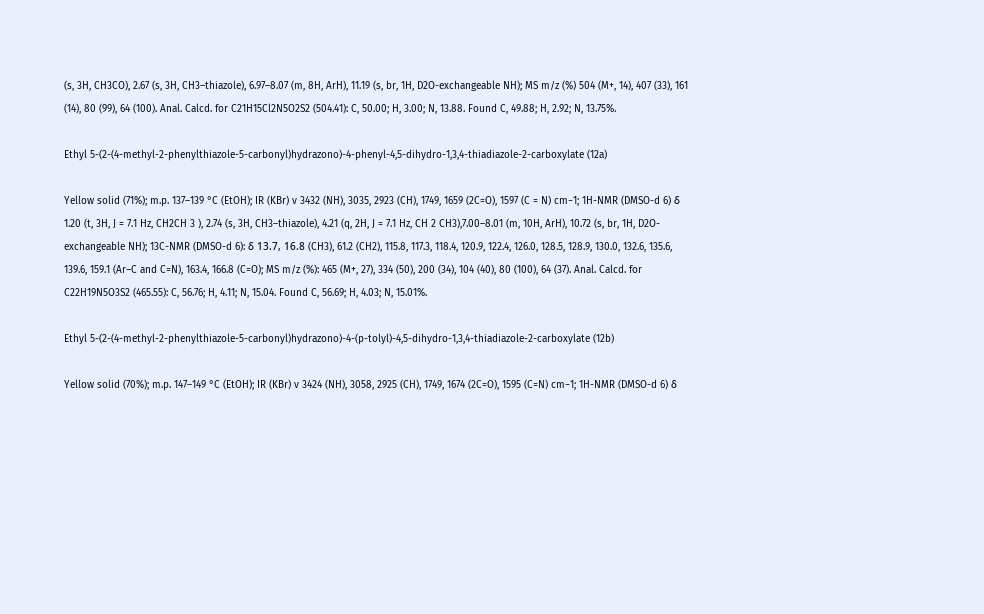(s, 3H, CH3CO), 2.67 (s, 3H, CH3–thiazole), 6.97–8.07 (m, 8H, ArH), 11.19 (s, br, 1H, D2O-exchangeable NH); MS m/z (%) 504 (M+, 14), 407 (33), 161 (14), 80 (99), 64 (100). Anal. Calcd. for C21H15Cl2N5O2S2 (504.41): C, 50.00; H, 3.00; N, 13.88. Found C, 49.88; H, 2.92; N, 13.75%.

Ethyl 5-(2-(4-methyl-2-phenylthiazole-5-carbonyl)hydrazono)-4-phenyl-4,5-dihydro-1,3,4-thiadiazole-2-carboxylate (12a)

Yellow solid (71%); m.p. 137–139 °C (EtOH); IR (KBr) v 3432 (NH), 3035, 2923 (CH), 1749, 1659 (2C=O), 1597 (C = N) cm−1; 1H-NMR (DMSO-d 6) δ 1.20 (t, 3H, J = 7.1 Hz, CH2CH 3 ), 2.74 (s, 3H, CH3–thiazole), 4.21 (q, 2H, J = 7.1 Hz, CH 2 CH3),7.00–8.01 (m, 10H, ArH), 10.72 (s, br, 1H, D2O-exchangeable NH); 13C-NMR (DMSO-d 6): δ 13.7, 16.8 (CH3), 61.2 (CH2), 115.8, 117.3, 118.4, 120.9, 122.4, 126.0, 128.5, 128.9, 130.0, 132.6, 135.6, 139.6, 159.1 (Ar–C and C=N), 163.4, 166.8 (C=O); MS m/z (%): 465 (M+, 27), 334 (50), 200 (34), 104 (40), 80 (100), 64 (37). Anal. Calcd. for C22H19N5O3S2 (465.55): C, 56.76; H, 4.11; N, 15.04. Found C, 56.69; H, 4.03; N, 15.01%.

Ethyl 5-(2-(4-methyl-2-phenylthiazole-5-carbonyl)hydrazono)-4-(p-tolyl)-4,5-dihydro-1,3,4-thiadiazole-2-carboxylate (12b)

Yellow solid (70%); m.p. 147–149 °C (EtOH); IR (KBr) v 3424 (NH), 3058, 2925 (CH), 1749, 1674 (2C=O), 1595 (C=N) cm−1; 1H-NMR (DMSO-d 6) δ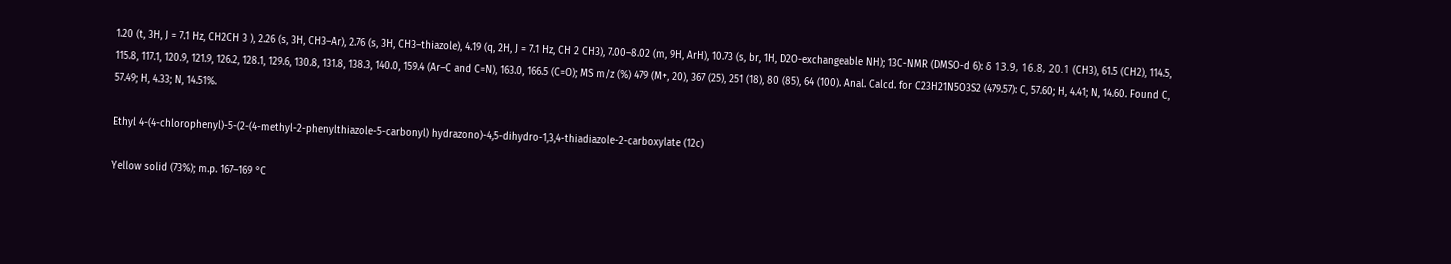1.20 (t, 3H, J = 7.1 Hz, CH2CH 3 ), 2.26 (s, 3H, CH3–Ar), 2.76 (s, 3H, CH3–thiazole), 4.19 (q, 2H, J = 7.1 Hz, CH 2 CH3), 7.00–8.02 (m, 9H, ArH), 10.73 (s, br, 1H, D2O-exchangeable NH); 13C-NMR (DMSO-d 6): δ 13.9, 16.8, 20.1 (CH3), 61.5 (CH2), 114.5, 115.8, 117.1, 120.9, 121.9, 126.2, 128.1, 129.6, 130.8, 131.8, 138.3, 140.0, 159.4 (Ar–C and C=N), 163.0, 166.5 (C=O); MS m/z (%) 479 (M+, 20), 367 (25), 251 (18), 80 (85), 64 (100). Anal. Calcd. for C23H21N5O3S2 (479.57): C, 57.60; H, 4.41; N, 14.60. Found C, 57.49; H, 4.33; N, 14.51%.

Ethyl 4-(4-chlorophenyl)-5-(2-(4-methyl-2-phenylthiazole-5-carbonyl) hydrazono)-4,5-dihydro-1,3,4-thiadiazole-2-carboxylate (12c)

Yellow solid (73%); m.p. 167–169 °C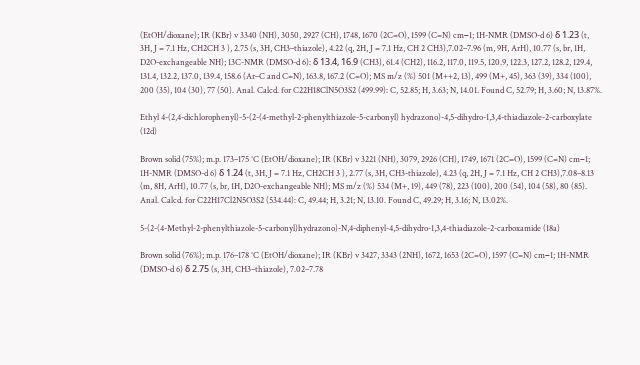(EtOH/dioxane); IR (KBr) v 3340 (NH), 3050, 2927 (CH), 1748, 1670 (2C=O), 1599 (C=N) cm−1; 1H-NMR (DMSO-d 6) δ 1.23 (t, 3H, J = 7.1 Hz, CH2CH 3 ), 2.75 (s, 3H, CH3–thiazole), 4.22 (q, 2H, J = 7.1 Hz, CH 2 CH3),7.02–7.96 (m, 9H, ArH), 10.77 (s, br, 1H, D2O-exchangeable NH); 13C-NMR (DMSO-d 6): δ 13.4, 16.9 (CH3), 61.4 (CH2), 116.2, 117.0, 119.5, 120.9, 122.3, 127.2, 128.2, 129.4, 131.4, 132.2, 137.0, 139.4, 158.6 (Ar–C and C=N), 163.8, 167.2 (C=O); MS m/z (%) 501 (M++2, 13), 499 (M+, 45), 363 (39), 334 (100), 200 (35), 104 (30), 77 (50). Anal. Calcd. for C22H18ClN5O3S2 (499.99): C, 52.85; H, 3.63; N, 14.01. Found C, 52.79; H, 3.60; N, 13.87%.

Ethyl 4-(2,4-dichlorophenyl)-5-(2-(4-methyl-2-phenylthiazole-5-carbonyl) hydrazono)-4,5-dihydro-1,3,4-thiadiazole-2-carboxylate (12d)

Brown solid (75%); m.p. 173–175 °C (EtOH/dioxane); IR (KBr) v 3221 (NH), 3079, 2926 (CH), 1749, 1671 (2C=O), 1599 (C=N) cm−1; 1H-NMR (DMSO-d 6) δ 1.24 (t, 3H, J = 7.1 Hz, CH2CH 3 ), 2.77 (s, 3H, CH3-thiazole), 4.23 (q, 2H, J = 7.1 Hz, CH 2 CH3),7.08–8.13 (m, 8H, ArH), 10.77 (s, br, 1H, D2O-exchangeable NH); MS m/z (%) 534 (M+, 19), 449 (78), 223 (100), 200 (54), 104 (58), 80 (85). Anal. Calcd. for C22H17Cl2N5O3S2 (534.44): C, 49.44; H, 3.21; N, 13.10. Found C, 49.29; H, 3.16; N, 13.02%.

5-(2-(4-Methyl-2-phenylthiazole-5-carbonyl)hydrazono)-N,4-diphenyl-4,5-dihydro-1,3,4-thiadiazole-2-carboxamide (18a)

Brown solid (76%); m.p. 176–178 °C (EtOH/dioxane); IR (KBr) v 3427, 3343 (2NH), 1672, 1653 (2C=O), 1597 (C=N) cm−1; 1H-NMR (DMSO-d 6) δ 2.75 (s, 3H, CH3–thiazole), 7.02–7.78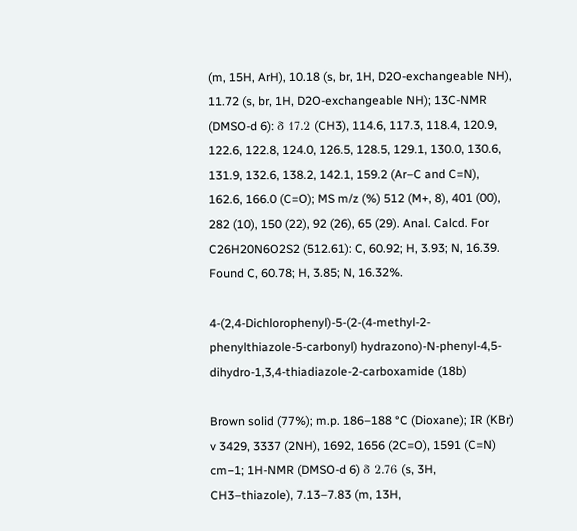(m, 15H, ArH), 10.18 (s, br, 1H, D2O-exchangeable NH), 11.72 (s, br, 1H, D2O-exchangeable NH); 13C-NMR (DMSO-d 6): δ 17.2 (CH3), 114.6, 117.3, 118.4, 120.9, 122.6, 122.8, 124.0, 126.5, 128.5, 129.1, 130.0, 130.6, 131.9, 132.6, 138.2, 142.1, 159.2 (Ar–C and C=N), 162.6, 166.0 (C=O); MS m/z (%) 512 (M+, 8), 401 (00), 282 (10), 150 (22), 92 (26), 65 (29). Anal. Calcd. For C26H20N6O2S2 (512.61): C, 60.92; H, 3.93; N, 16.39. Found C, 60.78; H, 3.85; N, 16.32%.

4-(2,4-Dichlorophenyl)-5-(2-(4-methyl-2-phenylthiazole-5-carbonyl) hydrazono)-N-phenyl-4,5-dihydro-1,3,4-thiadiazole-2-carboxamide (18b)

Brown solid (77%); m.p. 186–188 °C (Dioxane); IR (KBr) v 3429, 3337 (2NH), 1692, 1656 (2C=O), 1591 (C=N) cm−1; 1H-NMR (DMSO-d 6) δ 2.76 (s, 3H, CH3–thiazole), 7.13–7.83 (m, 13H,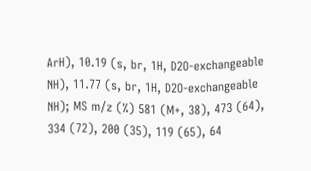ArH), 10.19 (s, br, 1H, D2O-exchangeable NH), 11.77 (s, br, 1H, D2O-exchangeable NH); MS m/z (%) 581 (M+, 38), 473 (64), 334 (72), 200 (35), 119 (65), 64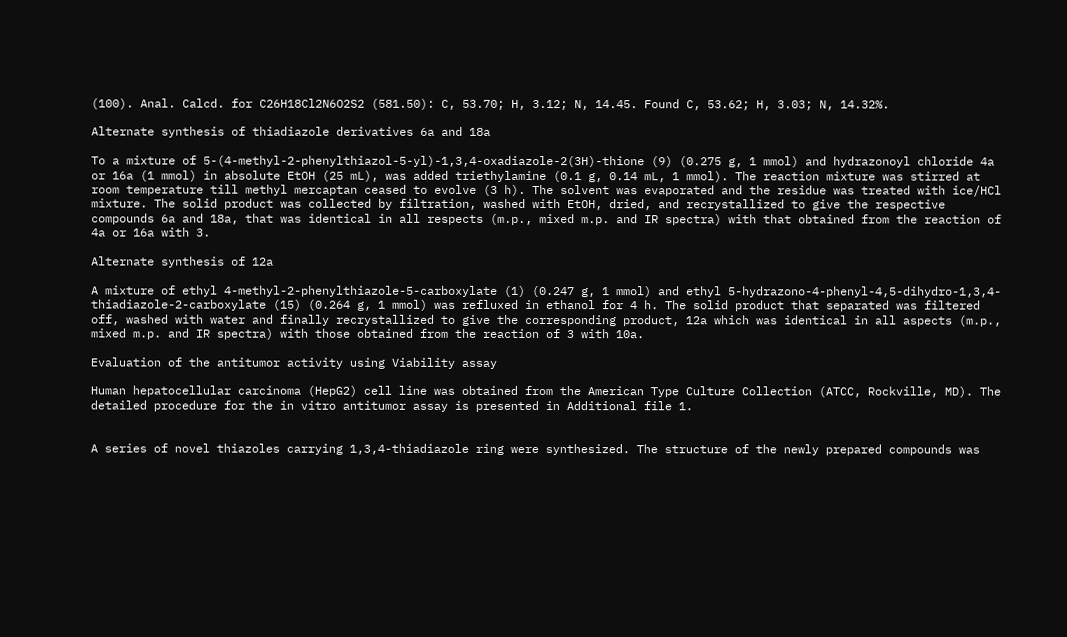(100). Anal. Calcd. for C26H18Cl2N6O2S2 (581.50): C, 53.70; H, 3.12; N, 14.45. Found C, 53.62; H, 3.03; N, 14.32%.

Alternate synthesis of thiadiazole derivatives 6a and 18a

To a mixture of 5-(4-methyl-2-phenylthiazol-5-yl)-1,3,4-oxadiazole-2(3H)-thione (9) (0.275 g, 1 mmol) and hydrazonoyl chloride 4a or 16a (1 mmol) in absolute EtOH (25 mL), was added triethylamine (0.1 g, 0.14 mL, 1 mmol). The reaction mixture was stirred at room temperature till methyl mercaptan ceased to evolve (3 h). The solvent was evaporated and the residue was treated with ice/HCl mixture. The solid product was collected by filtration, washed with EtOH, dried, and recrystallized to give the respective compounds 6a and 18a, that was identical in all respects (m.p., mixed m.p. and IR spectra) with that obtained from the reaction of 4a or 16a with 3.

Alternate synthesis of 12a

A mixture of ethyl 4-methyl-2-phenylthiazole-5-carboxylate (1) (0.247 g, 1 mmol) and ethyl 5-hydrazono-4-phenyl-4,5-dihydro-1,3,4-thiadiazole-2-carboxylate (15) (0.264 g, 1 mmol) was refluxed in ethanol for 4 h. The solid product that separated was filtered off, washed with water and finally recrystallized to give the corresponding product, 12a which was identical in all aspects (m.p., mixed m.p. and IR spectra) with those obtained from the reaction of 3 with 10a.

Evaluation of the antitumor activity using Viability assay

Human hepatocellular carcinoma (HepG2) cell line was obtained from the American Type Culture Collection (ATCC, Rockville, MD). The detailed procedure for the in vitro antitumor assay is presented in Additional file 1.


A series of novel thiazoles carrying 1,3,4-thiadiazole ring were synthesized. The structure of the newly prepared compounds was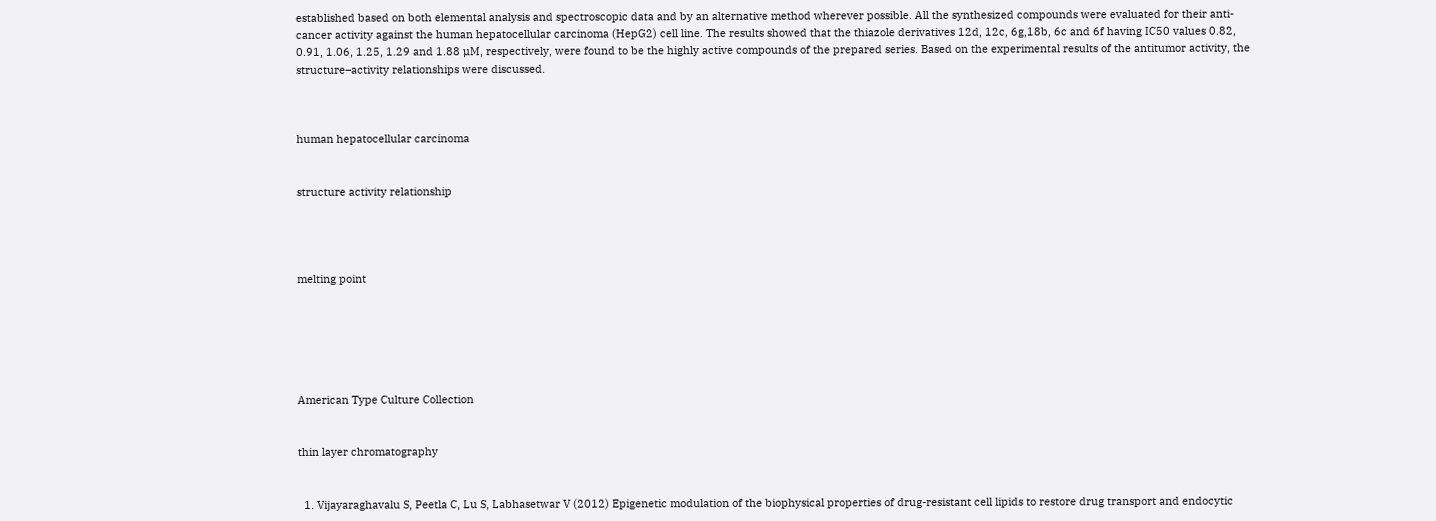established based on both elemental analysis and spectroscopic data and by an alternative method wherever possible. All the synthesized compounds were evaluated for their anti-cancer activity against the human hepatocellular carcinoma (HepG2) cell line. The results showed that the thiazole derivatives 12d, 12c, 6g,18b, 6c and 6f having IC50 values 0.82, 0.91, 1.06, 1.25, 1.29 and 1.88 µM, respectively, were found to be the highly active compounds of the prepared series. Based on the experimental results of the antitumor activity, the structure–activity relationships were discussed.



human hepatocellular carcinoma


structure activity relationship




melting point






American Type Culture Collection


thin layer chromatography


  1. Vijayaraghavalu S, Peetla C, Lu S, Labhasetwar V (2012) Epigenetic modulation of the biophysical properties of drug-resistant cell lipids to restore drug transport and endocytic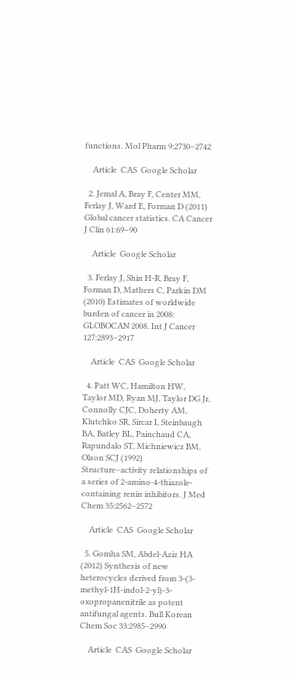functions. Mol Pharm 9:2730–2742

    Article  CAS  Google Scholar

  2. Jemal A, Bray F, Center MM, Ferlay J, Ward E, Forman D (2011) Global cancer statistics. CA Cancer J Clin 61:69–90

    Article  Google Scholar

  3. Ferlay J, Shin H-R, Bray F, Forman D, Mathers C, Parkin DM (2010) Estimates of worldwide burden of cancer in 2008: GLOBOCAN 2008. Int J Cancer 127:2893–2917

    Article  CAS  Google Scholar

  4. Patt WC, Hamilton HW, Taylor MD, Ryan MJ, Taylor DG Jr, Connolly CJC, Doherty AM, Klutchko SR, Sircar I, Steinbaugh BA, Batley BL, Painchaud CA, Rapundalo ST, Michniewicz BM, Olson SCJ (1992) Structure–activity relationships of a series of 2-amino-4-thiazole-containing renin inhibitors. J Med Chem 35:2562–2572

    Article  CAS  Google Scholar

  5. Gomha SM, Abdel-Aziz HA (2012) Synthesis of new heterocycles derived from 3-(3-methyl-1H-indol-2-yl)-3-oxopropanenitrile as potent antifungal agents. Bull Korean Chem Soc 33:2985–2990

    Article  CAS  Google Scholar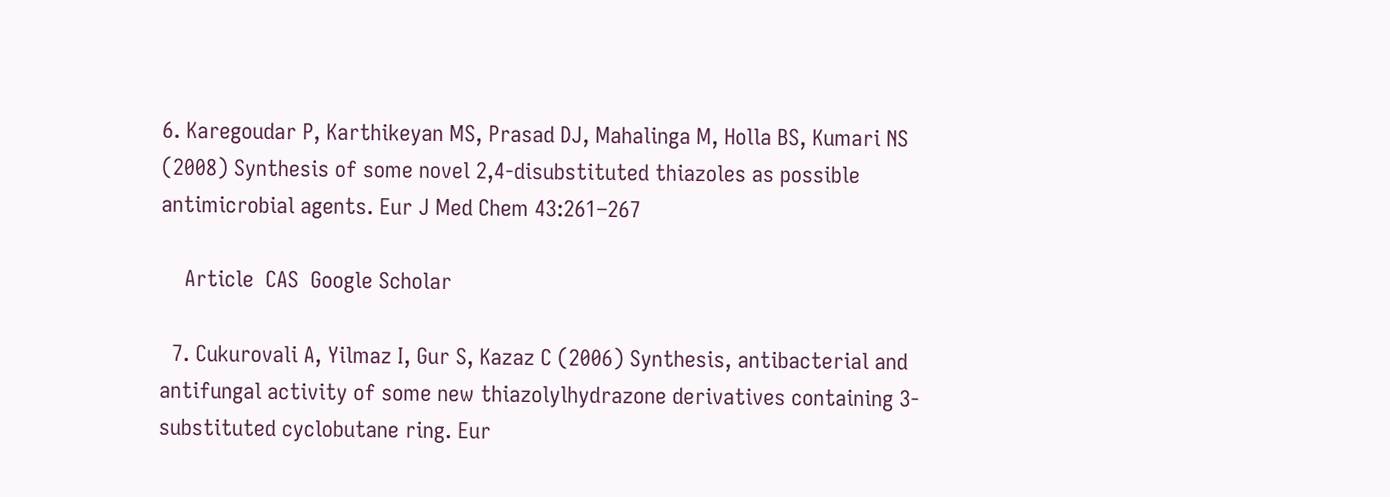6. Karegoudar P, Karthikeyan MS, Prasad DJ, Mahalinga M, Holla BS, Kumari NS (2008) Synthesis of some novel 2,4-disubstituted thiazoles as possible antimicrobial agents. Eur J Med Chem 43:261–267

    Article  CAS  Google Scholar

  7. Cukurovali A, Yilmaz I, Gur S, Kazaz C (2006) Synthesis, antibacterial and antifungal activity of some new thiazolylhydrazone derivatives containing 3-substituted cyclobutane ring. Eur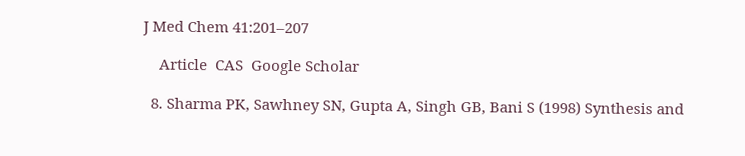J Med Chem 41:201–207

    Article  CAS  Google Scholar

  8. Sharma PK, Sawhney SN, Gupta A, Singh GB, Bani S (1998) Synthesis and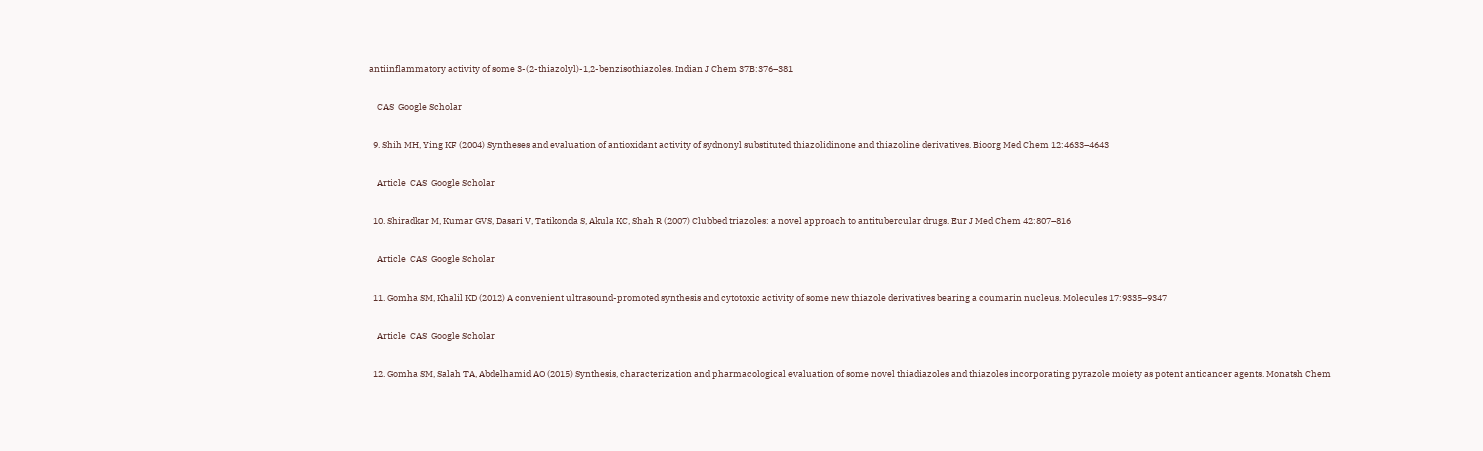antiinflammatory activity of some 3-(2-thiazolyl)-1,2-benzisothiazoles. Indian J Chem 37B:376–381

    CAS  Google Scholar

  9. Shih MH, Ying KF (2004) Syntheses and evaluation of antioxidant activity of sydnonyl substituted thiazolidinone and thiazoline derivatives. Bioorg Med Chem 12:4633–4643

    Article  CAS  Google Scholar

  10. Shiradkar M, Kumar GVS, Dasari V, Tatikonda S, Akula KC, Shah R (2007) Clubbed triazoles: a novel approach to antitubercular drugs. Eur J Med Chem 42:807–816

    Article  CAS  Google Scholar

  11. Gomha SM, Khalil KD (2012) A convenient ultrasound-promoted synthesis and cytotoxic activity of some new thiazole derivatives bearing a coumarin nucleus. Molecules 17:9335–9347

    Article  CAS  Google Scholar

  12. Gomha SM, Salah TA, Abdelhamid AO (2015) Synthesis, characterization and pharmacological evaluation of some novel thiadiazoles and thiazoles incorporating pyrazole moiety as potent anticancer agents. Monatsh Chem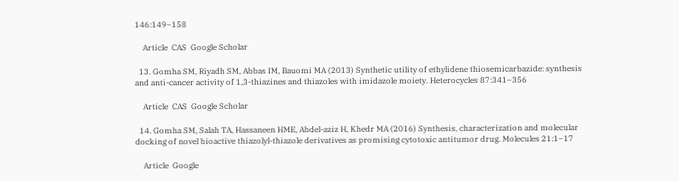146:149–158

    Article  CAS  Google Scholar

  13. Gomha SM, Riyadh SM, Abbas IM, Bauomi MA (2013) Synthetic utility of ethylidene thiosemicarbazide: synthesis and anti-cancer activity of 1,3-thiazines and thiazoles with imidazole moiety. Heterocycles 87:341–356

    Article  CAS  Google Scholar

  14. Gomha SM, Salah TA, Hassaneen HME, Abdel-aziz H, Khedr MA (2016) Synthesis, characterization and molecular docking of novel bioactive thiazolyl-thiazole derivatives as promising cytotoxic antitumor drug. Molecules 21:1–17

    Article  Google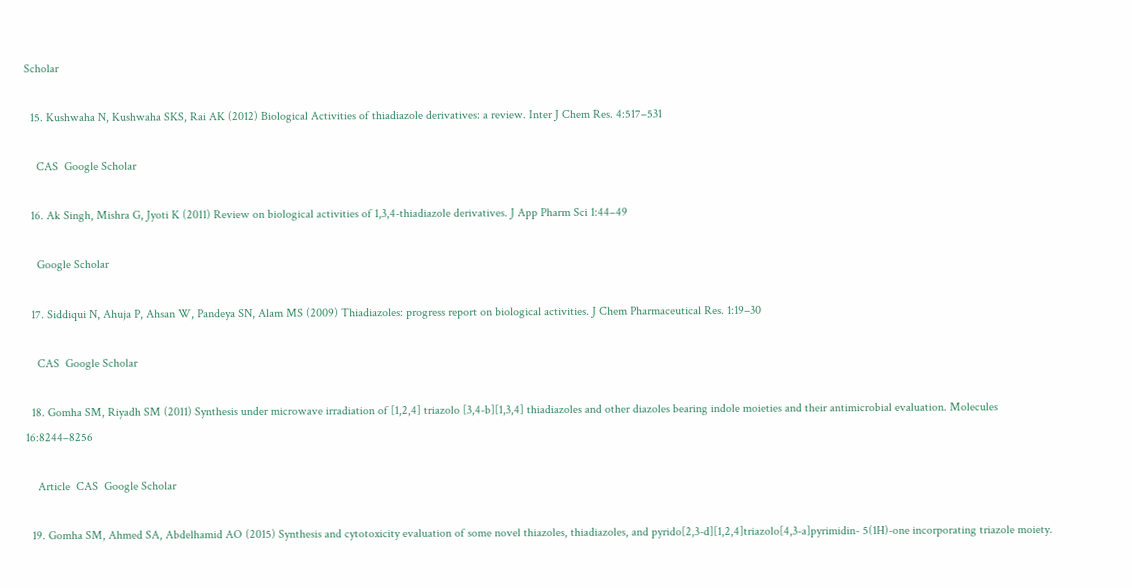Scholar

  15. Kushwaha N, Kushwaha SKS, Rai AK (2012) Biological Activities of thiadiazole derivatives: a review. Inter J Chem Res. 4:517–531

    CAS  Google Scholar

  16. Ak Singh, Mishra G, Jyoti K (2011) Review on biological activities of 1,3,4-thiadiazole derivatives. J App Pharm Sci 1:44–49

    Google Scholar

  17. Siddiqui N, Ahuja P, Ahsan W, Pandeya SN, Alam MS (2009) Thiadiazoles: progress report on biological activities. J Chem Pharmaceutical Res. 1:19–30

    CAS  Google Scholar

  18. Gomha SM, Riyadh SM (2011) Synthesis under microwave irradiation of [1,2,4] triazolo [3,4-b][1,3,4] thiadiazoles and other diazoles bearing indole moieties and their antimicrobial evaluation. Molecules 16:8244–8256

    Article  CAS  Google Scholar

  19. Gomha SM, Ahmed SA, Abdelhamid AO (2015) Synthesis and cytotoxicity evaluation of some novel thiazoles, thiadiazoles, and pyrido[2,3-d][1,2,4]triazolo[4,3-a]pyrimidin- 5(1H)-one incorporating triazole moiety.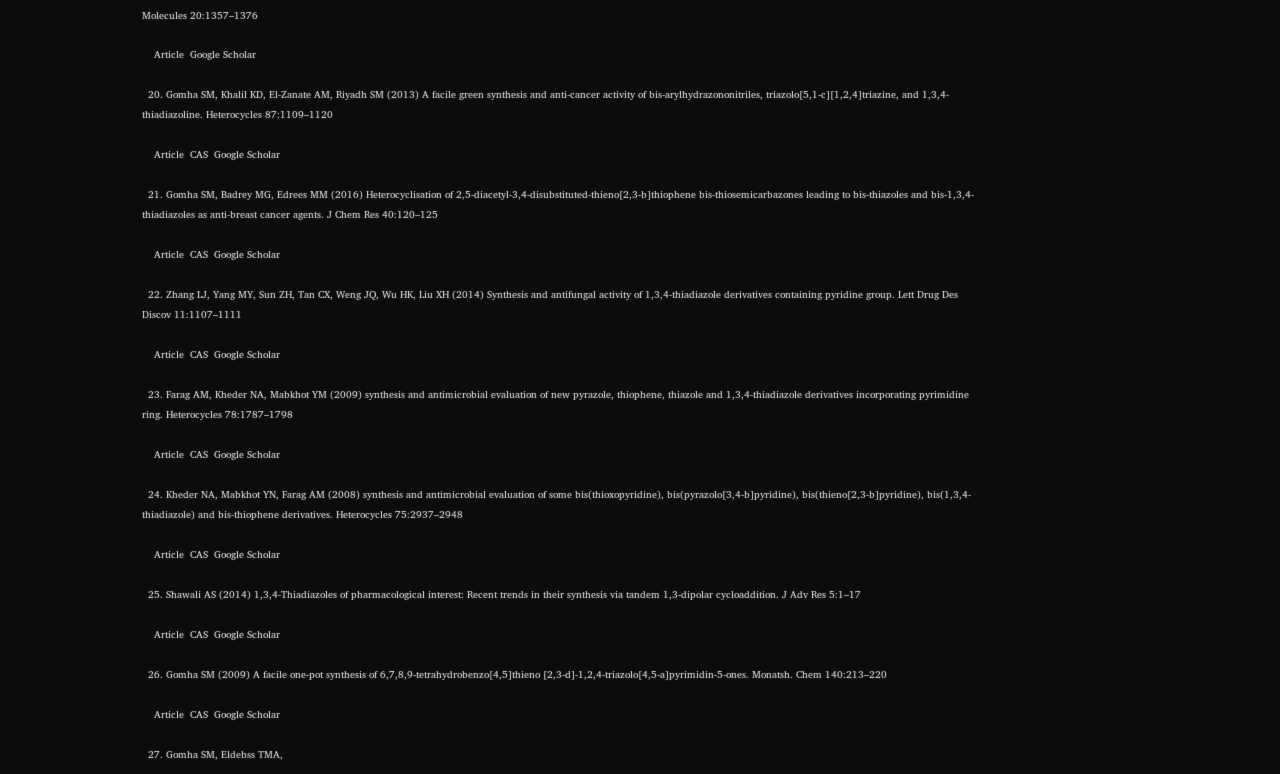Molecules 20:1357–1376

    Article  Google Scholar

  20. Gomha SM, Khalil KD, El-Zanate AM, Riyadh SM (2013) A facile green synthesis and anti-cancer activity of bis-arylhydrazononitriles, triazolo[5,1-c][1,2,4]triazine, and 1,3,4-thiadiazoline. Heterocycles 87:1109–1120

    Article  CAS  Google Scholar

  21. Gomha SM, Badrey MG, Edrees MM (2016) Heterocyclisation of 2,5-diacetyl-3,4-disubstituted-thieno[2,3-b]thiophene bis-thiosemicarbazones leading to bis-thiazoles and bis-1,3,4-thiadiazoles as anti-breast cancer agents. J Chem Res 40:120–125

    Article  CAS  Google Scholar

  22. Zhang LJ, Yang MY, Sun ZH, Tan CX, Weng JQ, Wu HK, Liu XH (2014) Synthesis and antifungal activity of 1,3,4-thiadiazole derivatives containing pyridine group. Lett Drug Des Discov 11:1107–1111

    Article  CAS  Google Scholar

  23. Farag AM, Kheder NA, Mabkhot YM (2009) synthesis and antimicrobial evaluation of new pyrazole, thiophene, thiazole and 1,3,4-thiadiazole derivatives incorporating pyrimidine ring. Heterocycles 78:1787–1798

    Article  CAS  Google Scholar

  24. Kheder NA, Mabkhot YN, Farag AM (2008) synthesis and antimicrobial evaluation of some bis(thioxopyridine), bis(pyrazolo[3,4-b]pyridine), bis(thieno[2,3-b]pyridine), bis(1,3,4- thiadiazole) and bis-thiophene derivatives. Heterocycles 75:2937–2948

    Article  CAS  Google Scholar

  25. Shawali AS (2014) 1,3,4-Thiadiazoles of pharmacological interest: Recent trends in their synthesis via tandem 1,3-dipolar cycloaddition. J Adv Res 5:1–17

    Article  CAS  Google Scholar

  26. Gomha SM (2009) A facile one-pot synthesis of 6,7,8,9-tetrahydrobenzo[4,5]thieno [2,3-d]-1,2,4-triazolo[4,5-a]pyrimidin-5-ones. Monatsh. Chem 140:213–220

    Article  CAS  Google Scholar

  27. Gomha SM, Eldebss TMA,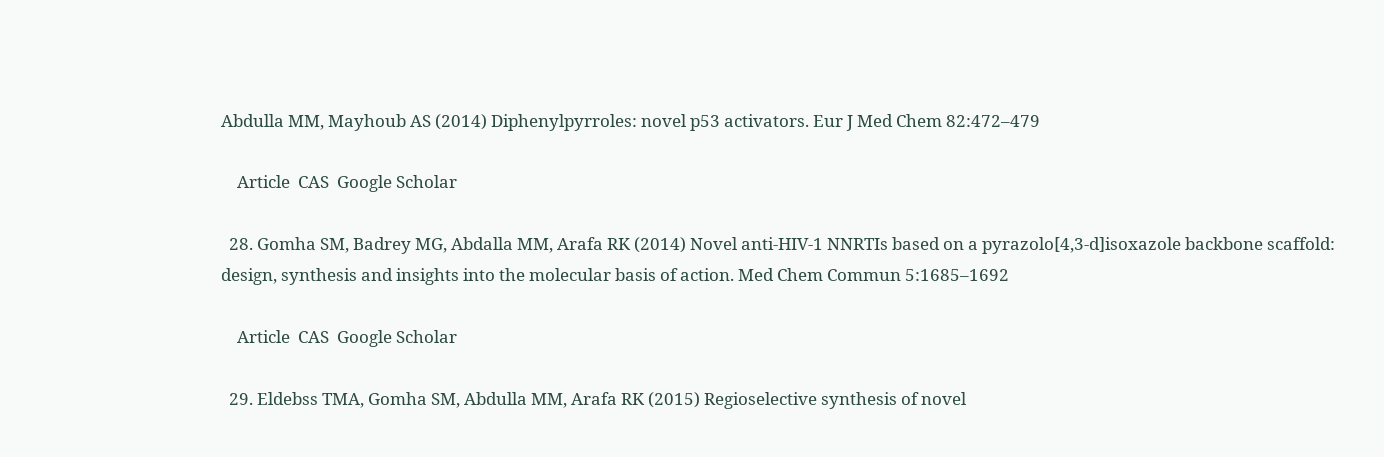Abdulla MM, Mayhoub AS (2014) Diphenylpyrroles: novel p53 activators. Eur J Med Chem 82:472–479

    Article  CAS  Google Scholar

  28. Gomha SM, Badrey MG, Abdalla MM, Arafa RK (2014) Novel anti-HIV-1 NNRTIs based on a pyrazolo[4,3-d]isoxazole backbone scaffold: design, synthesis and insights into the molecular basis of action. Med Chem Commun 5:1685–1692

    Article  CAS  Google Scholar

  29. Eldebss TMA, Gomha SM, Abdulla MM, Arafa RK (2015) Regioselective synthesis of novel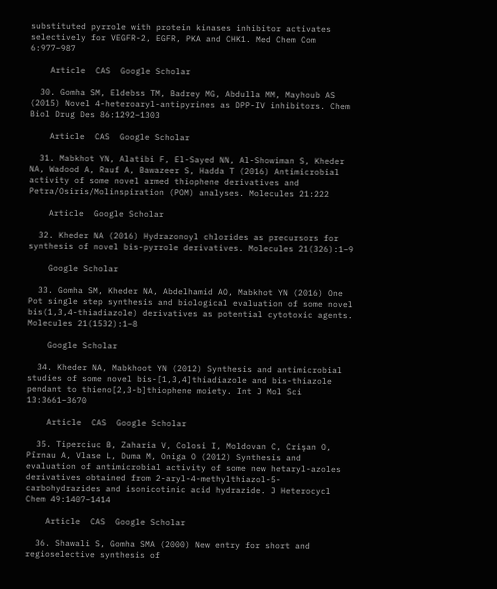substituted pyrrole with protein kinases inhibitor activates selectively for VEGFR-2, EGFR, PKA and CHK1. Med Chem Com 6:977–987

    Article  CAS  Google Scholar

  30. Gomha SM, Eldebss TM, Badrey MG, Abdulla MM, Mayhoub AS (2015) Novel 4-heteroaryl-antipyrines as DPP-IV inhibitors. Chem Biol Drug Des 86:1292–1303

    Article  CAS  Google Scholar

  31. Mabkhot YN, Alatibi F, El-Sayed NN, Al-Showiman S, Kheder NA, Wadood A, Rauf A, Bawazeer S, Hadda T (2016) Antimicrobial activity of some novel armed thiophene derivatives and Petra/Osiris/Molinspiration (POM) analyses. Molecules 21:222

    Article  Google Scholar

  32. Kheder NA (2016) Hydrazonoyl chlorides as precursors for synthesis of novel bis-pyrrole derivatives. Molecules 21(326):1–9

    Google Scholar

  33. Gomha SM, Kheder NA, Abdelhamid AO, Mabkhot YN (2016) One Pot single step synthesis and biological evaluation of some novel bis(1,3,4-thiadiazole) derivatives as potential cytotoxic agents. Molecules 21(1532):1–8

    Google Scholar

  34. Kheder NA, Mabkhoot YN (2012) Synthesis and antimicrobial studies of some novel bis-[1,3,4]thiadiazole and bis-thiazole pendant to thieno[2,3-b]thiophene moiety. Int J Mol Sci 13:3661–3670

    Article  CAS  Google Scholar

  35. Tiperciuc B, Zaharia V, Colosi I, Moldovan C, Crişan O, Pîrnau A, Vlase L, Duma M, Oniga O (2012) Synthesis and evaluation of antimicrobial activity of some new hetaryl-azoles derivatives obtained from 2-aryl-4-methylthiazol-5-carbohydrazides and isonicotinic acid hydrazide. J Heterocycl Chem 49:1407–1414

    Article  CAS  Google Scholar

  36. Shawali S, Gomha SMA (2000) New entry for short and regioselective synthesis of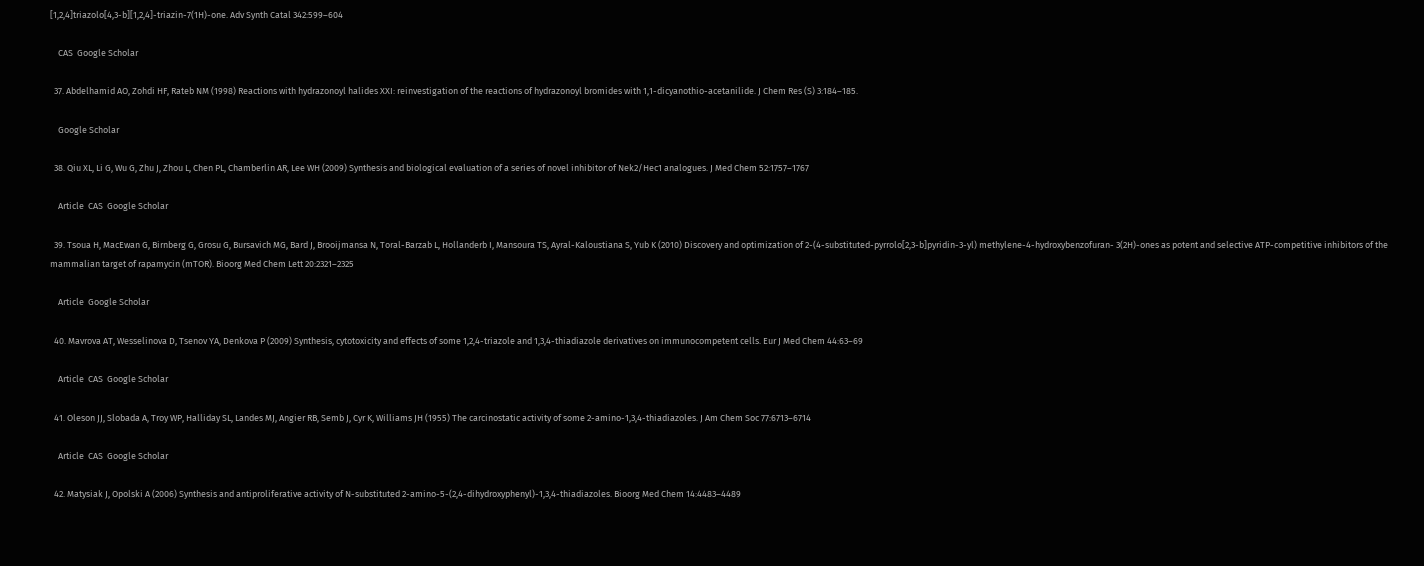[1,2,4]triazolo[4,3-b][1,2,4]-triazin-7(1H)-one. Adv Synth Catal 342:599–604

    CAS  Google Scholar

  37. Abdelhamid AO, Zohdi HF, Rateb NM (1998) Reactions with hydrazonoyl halides XXI: reinvestigation of the reactions of hydrazonoyl bromides with 1,1-dicyanothio-acetanilide. J Chem Res (S) 3:184–185.

    Google Scholar

  38. Qiu XL, Li G, Wu G, Zhu J, Zhou L, Chen PL, Chamberlin AR, Lee WH (2009) Synthesis and biological evaluation of a series of novel inhibitor of Nek2/Hec1 analogues. J Med Chem 52:1757–1767

    Article  CAS  Google Scholar

  39. Tsoua H, MacEwan G, Birnberg G, Grosu G, Bursavich MG, Bard J, Brooijmansa N, Toral-Barzab L, Hollanderb I, Mansoura TS, Ayral-Kaloustiana S, Yub K (2010) Discovery and optimization of 2-(4-substituted-pyrrolo[2,3-b]pyridin-3-yl) methylene-4-hydroxybenzofuran- 3(2H)-ones as potent and selective ATP-competitive inhibitors of the mammalian target of rapamycin (mTOR). Bioorg Med Chem Lett 20:2321–2325

    Article  Google Scholar

  40. Mavrova AT, Wesselinova D, Tsenov YA, Denkova P (2009) Synthesis, cytotoxicity and effects of some 1,2,4-triazole and 1,3,4-thiadiazole derivatives on immunocompetent cells. Eur J Med Chem 44:63–69

    Article  CAS  Google Scholar

  41. Oleson JJ, Slobada A, Troy WP, Halliday SL, Landes MJ, Angier RB, Semb J, Cyr K, Williams JH (1955) The carcinostatic activity of some 2-amino-1,3,4-thiadiazoles. J Am Chem Soc 77:6713–6714

    Article  CAS  Google Scholar

  42. Matysiak J, Opolski A (2006) Synthesis and antiproliferative activity of N-substituted 2-amino-5-(2,4-dihydroxyphenyl)-1,3,4-thiadiazoles. Bioorg Med Chem 14:4483–4489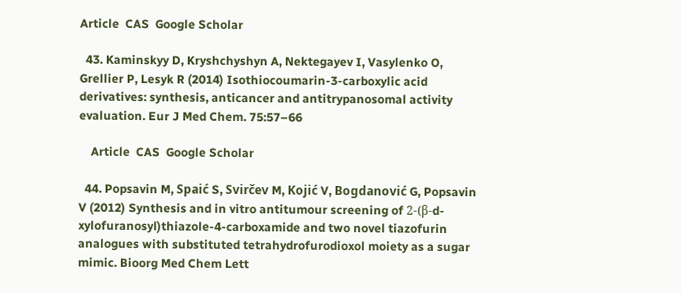Article  CAS  Google Scholar

  43. Kaminskyy D, Kryshchyshyn A, Nektegayev I, Vasylenko O, Grellier P, Lesyk R (2014) Isothiocoumarin-3-carboxylic acid derivatives: synthesis, anticancer and antitrypanosomal activity evaluation. Eur J Med Chem. 75:57–66

    Article  CAS  Google Scholar

  44. Popsavin M, Spaić S, Svirčev M, Kojić V, Bogdanović G, Popsavin V (2012) Synthesis and in vitro antitumour screening of 2-(β-d-xylofuranosyl)thiazole-4-carboxamide and two novel tiazofurin analogues with substituted tetrahydrofurodioxol moiety as a sugar mimic. Bioorg Med Chem Lett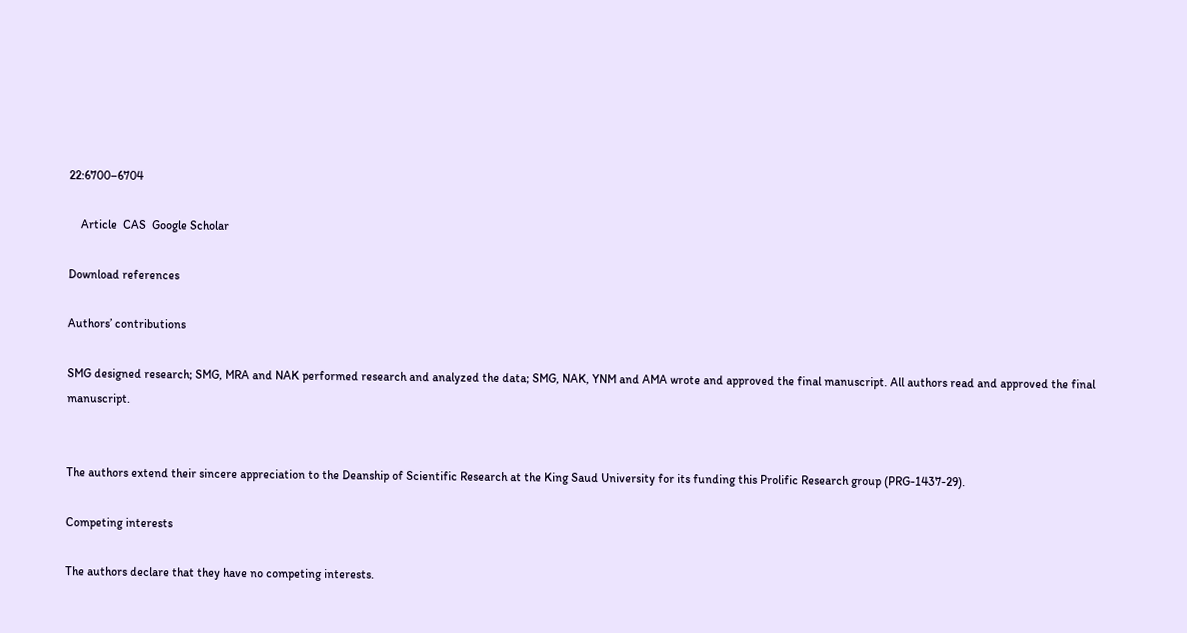22:6700–6704

    Article  CAS  Google Scholar

Download references

Authors’ contributions

SMG designed research; SMG, MRA and NAK performed research and analyzed the data; SMG, NAK, YNM and AMA wrote and approved the final manuscript. All authors read and approved the final manuscript.


The authors extend their sincere appreciation to the Deanship of Scientific Research at the King Saud University for its funding this Prolific Research group (PRG-1437-29).

Competing interests

The authors declare that they have no competing interests.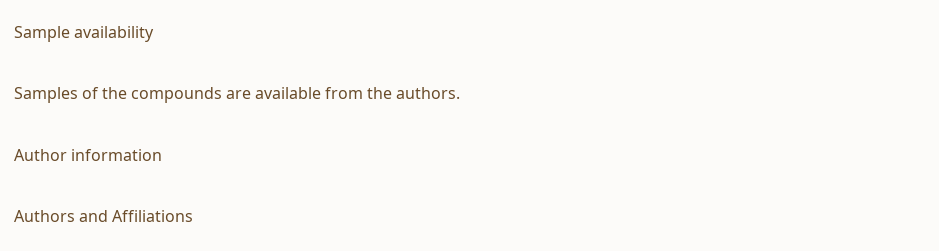Sample availability

Samples of the compounds are available from the authors.

Author information

Authors and Affiliations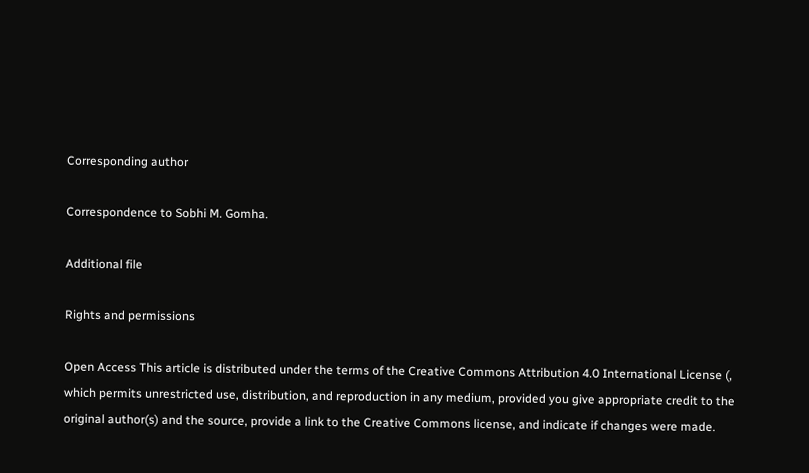Corresponding author

Correspondence to Sobhi M. Gomha.

Additional file

Rights and permissions

Open Access This article is distributed under the terms of the Creative Commons Attribution 4.0 International License (, which permits unrestricted use, distribution, and reproduction in any medium, provided you give appropriate credit to the original author(s) and the source, provide a link to the Creative Commons license, and indicate if changes were made.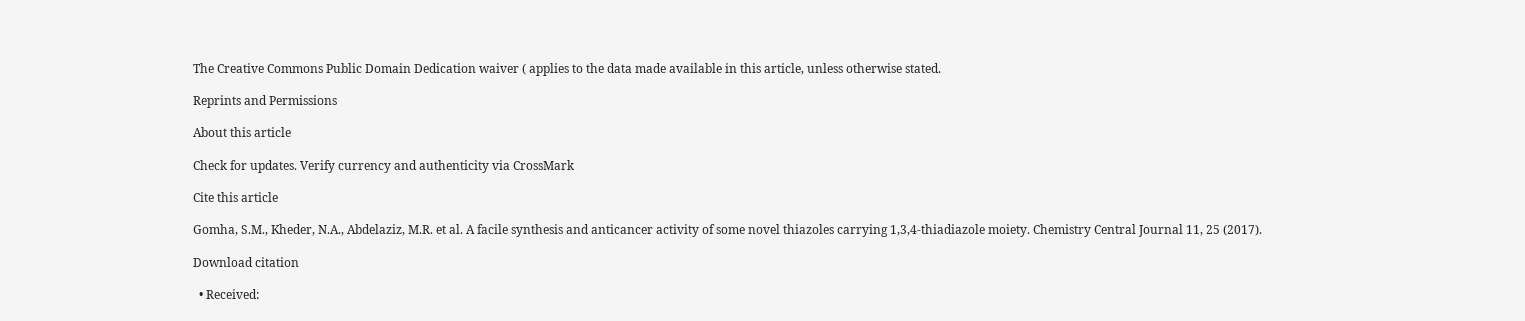The Creative Commons Public Domain Dedication waiver ( applies to the data made available in this article, unless otherwise stated.

Reprints and Permissions

About this article

Check for updates. Verify currency and authenticity via CrossMark

Cite this article

Gomha, S.M., Kheder, N.A., Abdelaziz, M.R. et al. A facile synthesis and anticancer activity of some novel thiazoles carrying 1,3,4-thiadiazole moiety. Chemistry Central Journal 11, 25 (2017).

Download citation

  • Received: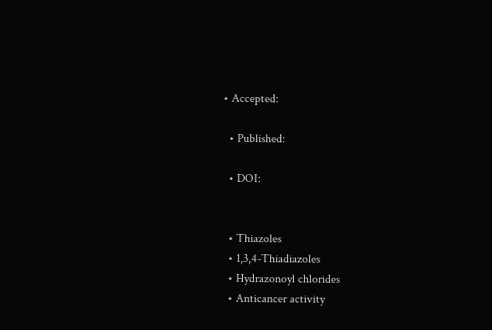• Accepted:

  • Published:

  • DOI:


  • Thiazoles
  • 1,3,4-Thiadiazoles
  • Hydrazonoyl chlorides
  • Anticancer activity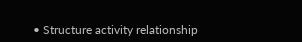• Structure activity relationship